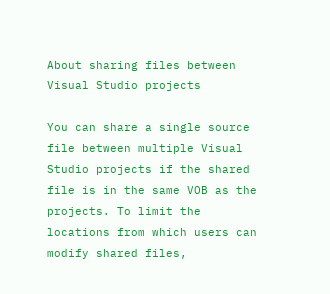About sharing files between Visual Studio projects

You can share a single source file between multiple Visual Studio projects if the shared file is in the same VOB as the projects. To limit the locations from which users can modify shared files,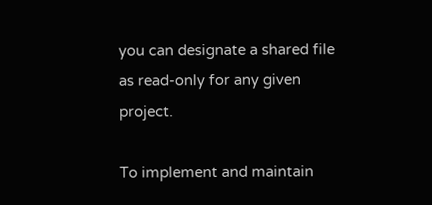you can designate a shared file as read-only for any given project.

To implement and maintain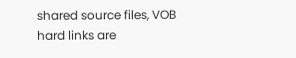shared source files, VOB hard links are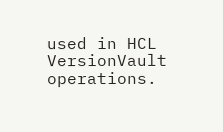used in HCL VersionVault operations.